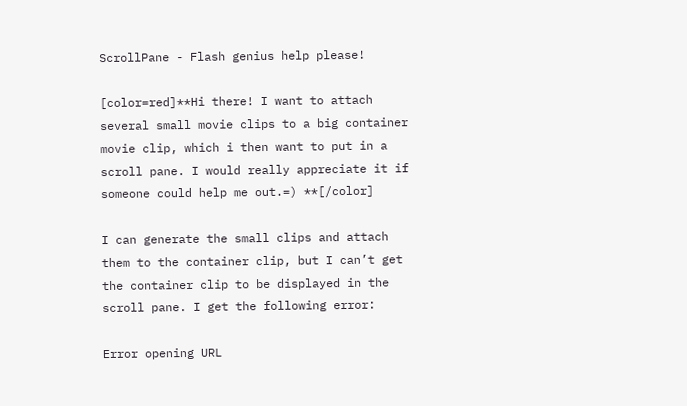ScrollPane - Flash genius help please!

[color=red]**Hi there! I want to attach several small movie clips to a big container movie clip, which i then want to put in a scroll pane. I would really appreciate it if someone could help me out.=) **[/color]

I can generate the small clips and attach them to the container clip, but I can’t get the container clip to be displayed in the scroll pane. I get the following error:

Error opening URL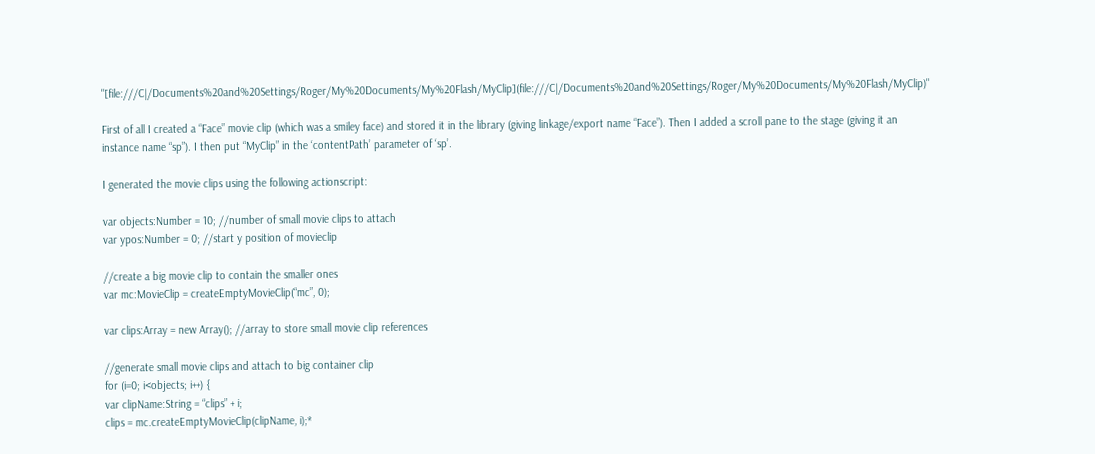"[file:///C|/Documents%20and%20Settings/Roger/My%20Documents/My%20Flash/MyClip](file:///C|/Documents%20and%20Settings/Roger/My%20Documents/My%20Flash/MyClip)"

First of all I created a “Face” movie clip (which was a smiley face) and stored it in the library (giving linkage/export name “Face”). Then I added a scroll pane to the stage (giving it an instance name “sp”). I then put “MyClip” in the ‘contentPath’ parameter of ‘sp’.

I generated the movie clips using the following actionscript:

var objects:Number = 10; //number of small movie clips to attach
var ypos:Number = 0; //start y position of movieclip

//create a big movie clip to contain the smaller ones
var mc:MovieClip = createEmptyMovieClip(“mc”, 0);

var clips:Array = new Array(); //array to store small movie clip references

//generate small movie clips and attach to big container clip
for (i=0; i<objects; i++) {
var clipName:String = “clips” + i;
clips = mc.createEmptyMovieClip(clipName, i);*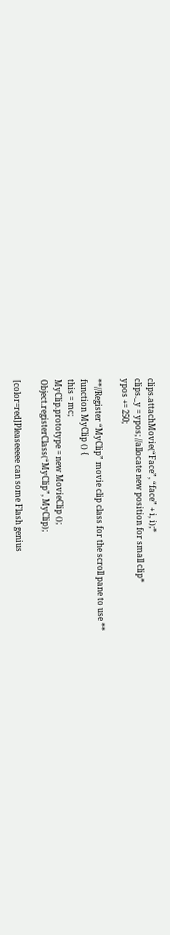clips.attachMovie(“Face”, “face” + i, i);*
clips._y = ypos; //allocate new position for small clip*
ypos += 250;

**//Register “MyClip” movie clip class for the scroll pane to use **
function MyClip () {
this = mc;
MyClip.prototype = new MovieClip ();
Object.registerClass(“MyClip”, MyClip);

[color=red]Pleaseeeee can some Flash genius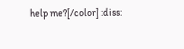help me?[/color] :diss: